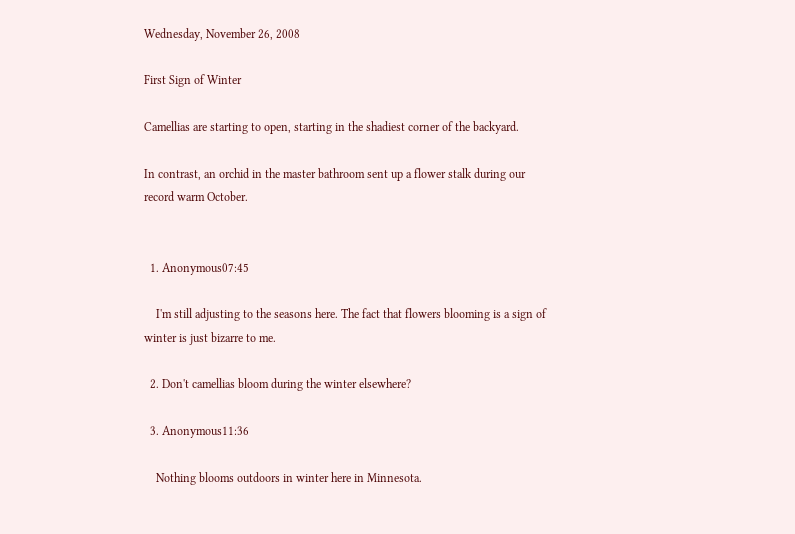Wednesday, November 26, 2008

First Sign of Winter

Camellias are starting to open, starting in the shadiest corner of the backyard.

In contrast, an orchid in the master bathroom sent up a flower stalk during our record warm October.


  1. Anonymous07:45

    I'm still adjusting to the seasons here. The fact that flowers blooming is a sign of winter is just bizarre to me.

  2. Don't camellias bloom during the winter elsewhere?

  3. Anonymous11:36

    Nothing blooms outdoors in winter here in Minnesota.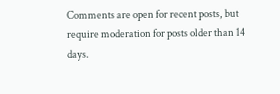Comments are open for recent posts, but require moderation for posts older than 14 days.